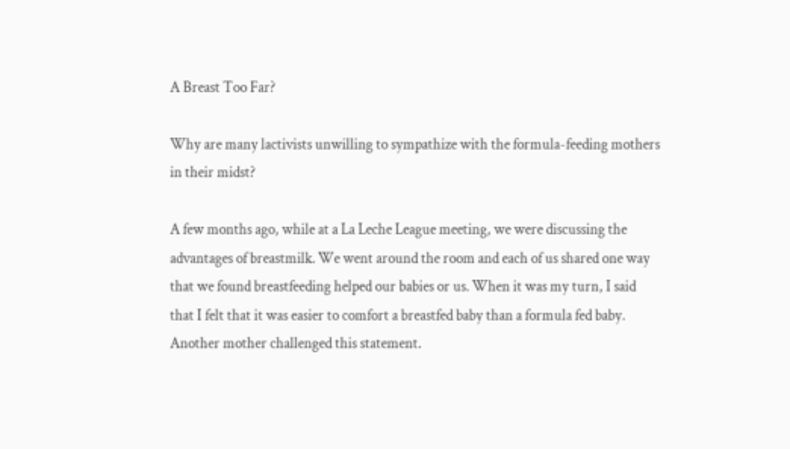A Breast Too Far?

Why are many lactivists unwilling to sympathize with the formula-feeding mothers in their midst?

A few months ago, while at a La Leche League meeting, we were discussing the advantages of breastmilk. We went around the room and each of us shared one way that we found breastfeeding helped our babies or us. When it was my turn, I said that I felt that it was easier to comfort a breastfed baby than a formula fed baby. Another mother challenged this statement.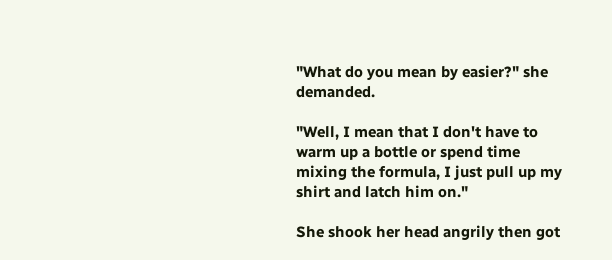"What do you mean by easier?" she demanded.

"Well, I mean that I don't have to warm up a bottle or spend time mixing the formula, I just pull up my shirt and latch him on."

She shook her head angrily then got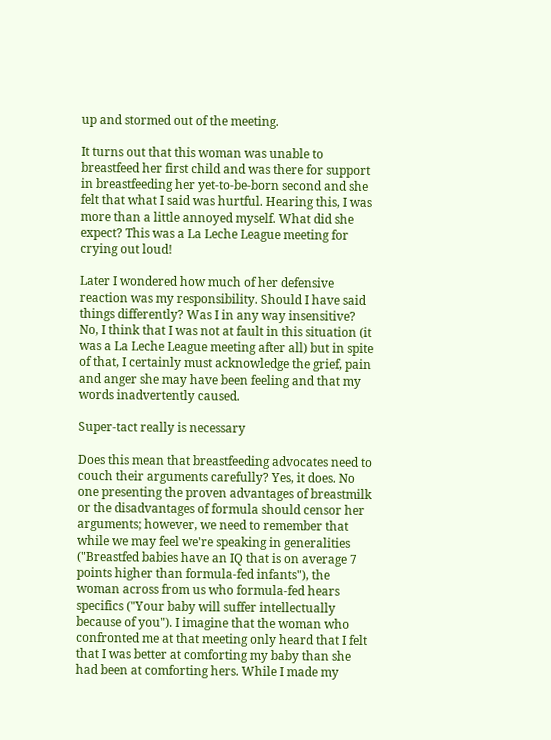up and stormed out of the meeting.

It turns out that this woman was unable to breastfeed her first child and was there for support in breastfeeding her yet-to-be-born second and she felt that what I said was hurtful. Hearing this, I was more than a little annoyed myself. What did she expect? This was a La Leche League meeting for crying out loud!

Later I wondered how much of her defensive reaction was my responsibility. Should I have said things differently? Was I in any way insensitive? No, I think that I was not at fault in this situation (it was a La Leche League meeting after all) but in spite of that, I certainly must acknowledge the grief, pain and anger she may have been feeling and that my words inadvertently caused.

Super-tact really is necessary

Does this mean that breastfeeding advocates need to couch their arguments carefully? Yes, it does. No one presenting the proven advantages of breastmilk or the disadvantages of formula should censor her arguments; however, we need to remember that while we may feel we're speaking in generalities ("Breastfed babies have an IQ that is on average 7 points higher than formula-fed infants"), the woman across from us who formula-fed hears specifics ("Your baby will suffer intellectually because of you"). I imagine that the woman who confronted me at that meeting only heard that I felt that I was better at comforting my baby than she had been at comforting hers. While I made my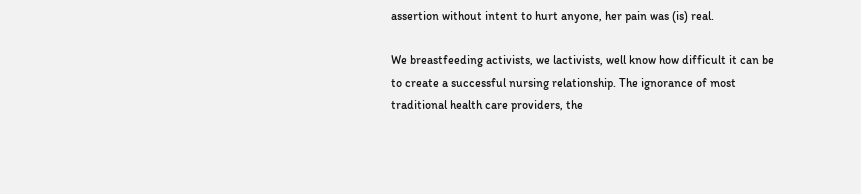assertion without intent to hurt anyone, her pain was (is) real.

We breastfeeding activists, we lactivists, well know how difficult it can be to create a successful nursing relationship. The ignorance of most traditional health care providers, the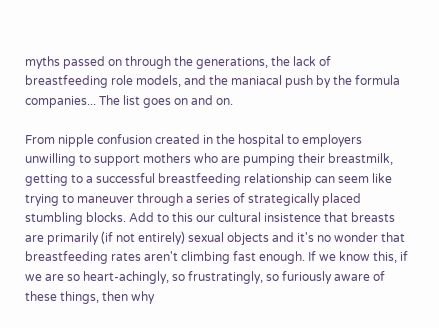myths passed on through the generations, the lack of breastfeeding role models, and the maniacal push by the formula companies... The list goes on and on.

From nipple confusion created in the hospital to employers unwilling to support mothers who are pumping their breastmilk, getting to a successful breastfeeding relationship can seem like trying to maneuver through a series of strategically placed stumbling blocks. Add to this our cultural insistence that breasts are primarily (if not entirely) sexual objects and it's no wonder that breastfeeding rates aren't climbing fast enough. If we know this, if we are so heart-achingly, so frustratingly, so furiously aware of these things, then why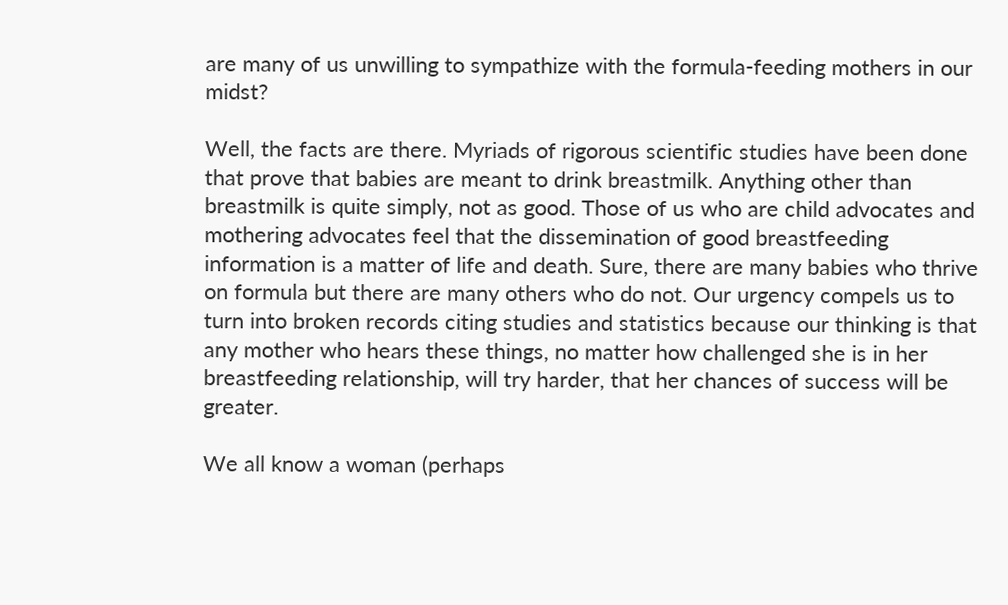are many of us unwilling to sympathize with the formula-feeding mothers in our midst?

Well, the facts are there. Myriads of rigorous scientific studies have been done that prove that babies are meant to drink breastmilk. Anything other than breastmilk is quite simply, not as good. Those of us who are child advocates and mothering advocates feel that the dissemination of good breastfeeding information is a matter of life and death. Sure, there are many babies who thrive on formula but there are many others who do not. Our urgency compels us to turn into broken records citing studies and statistics because our thinking is that any mother who hears these things, no matter how challenged she is in her breastfeeding relationship, will try harder, that her chances of success will be greater.

We all know a woman (perhaps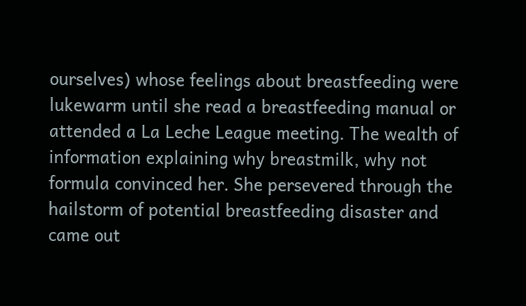ourselves) whose feelings about breastfeeding were lukewarm until she read a breastfeeding manual or attended a La Leche League meeting. The wealth of information explaining why breastmilk, why not formula convinced her. She persevered through the hailstorm of potential breastfeeding disaster and came out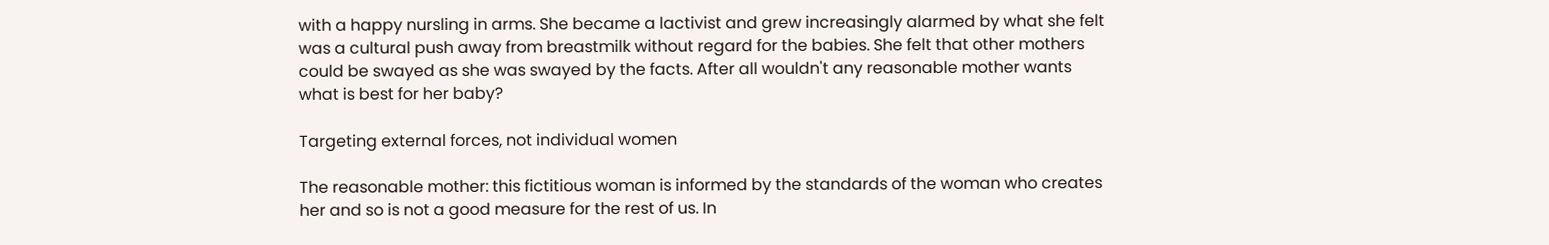with a happy nursling in arms. She became a lactivist and grew increasingly alarmed by what she felt was a cultural push away from breastmilk without regard for the babies. She felt that other mothers could be swayed as she was swayed by the facts. After all wouldn't any reasonable mother wants what is best for her baby?

Targeting external forces, not individual women

The reasonable mother: this fictitious woman is informed by the standards of the woman who creates her and so is not a good measure for the rest of us. In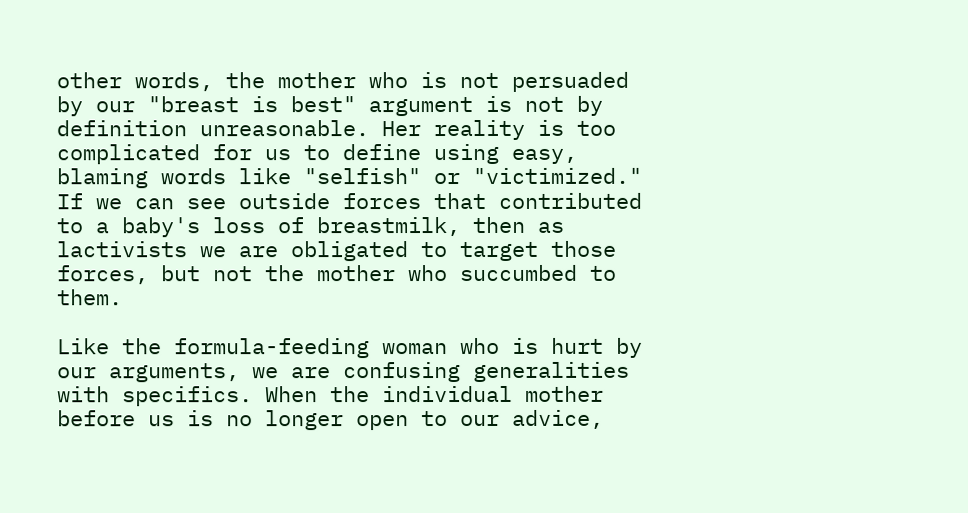other words, the mother who is not persuaded by our "breast is best" argument is not by definition unreasonable. Her reality is too complicated for us to define using easy, blaming words like "selfish" or "victimized." If we can see outside forces that contributed to a baby's loss of breastmilk, then as lactivists we are obligated to target those forces, but not the mother who succumbed to them.

Like the formula-feeding woman who is hurt by our arguments, we are confusing generalities with specifics. When the individual mother before us is no longer open to our advice,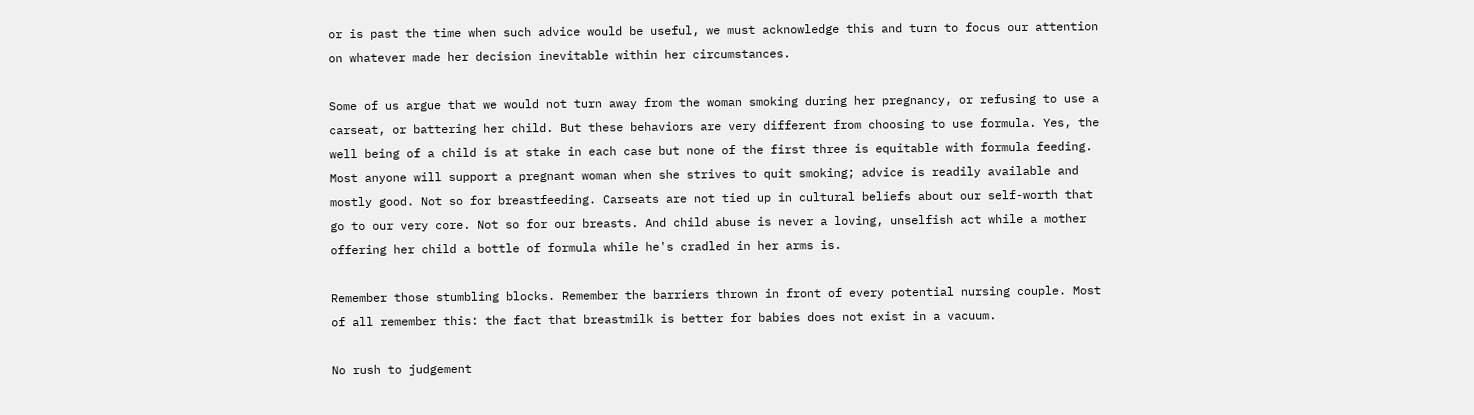or is past the time when such advice would be useful, we must acknowledge this and turn to focus our attention on whatever made her decision inevitable within her circumstances.

Some of us argue that we would not turn away from the woman smoking during her pregnancy, or refusing to use a carseat, or battering her child. But these behaviors are very different from choosing to use formula. Yes, the well being of a child is at stake in each case but none of the first three is equitable with formula feeding. Most anyone will support a pregnant woman when she strives to quit smoking; advice is readily available and mostly good. Not so for breastfeeding. Carseats are not tied up in cultural beliefs about our self-worth that go to our very core. Not so for our breasts. And child abuse is never a loving, unselfish act while a mother offering her child a bottle of formula while he's cradled in her arms is.

Remember those stumbling blocks. Remember the barriers thrown in front of every potential nursing couple. Most of all remember this: the fact that breastmilk is better for babies does not exist in a vacuum.

No rush to judgement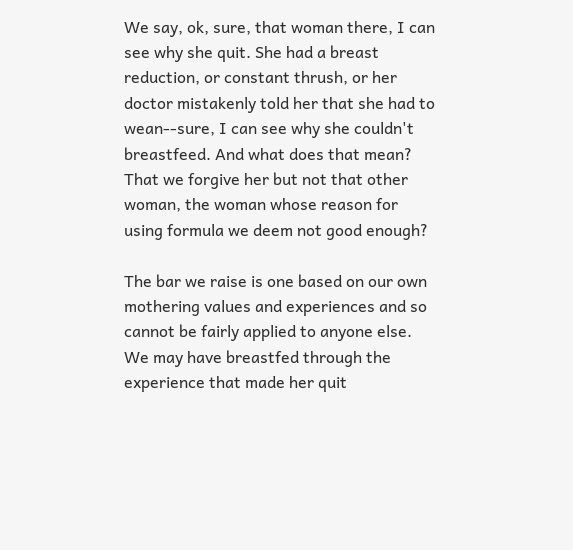We say, ok, sure, that woman there, I can see why she quit. She had a breast reduction, or constant thrush, or her doctor mistakenly told her that she had to wean--sure, I can see why she couldn't breastfeed. And what does that mean? That we forgive her but not that other woman, the woman whose reason for using formula we deem not good enough?

The bar we raise is one based on our own mothering values and experiences and so cannot be fairly applied to anyone else. We may have breastfed through the experience that made her quit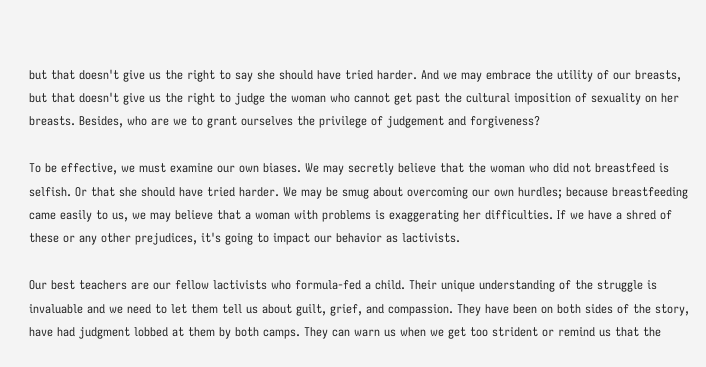but that doesn't give us the right to say she should have tried harder. And we may embrace the utility of our breasts, but that doesn't give us the right to judge the woman who cannot get past the cultural imposition of sexuality on her breasts. Besides, who are we to grant ourselves the privilege of judgement and forgiveness?

To be effective, we must examine our own biases. We may secretly believe that the woman who did not breastfeed is selfish. Or that she should have tried harder. We may be smug about overcoming our own hurdles; because breastfeeding came easily to us, we may believe that a woman with problems is exaggerating her difficulties. If we have a shred of these or any other prejudices, it's going to impact our behavior as lactivists.

Our best teachers are our fellow lactivists who formula-fed a child. Their unique understanding of the struggle is invaluable and we need to let them tell us about guilt, grief, and compassion. They have been on both sides of the story, have had judgment lobbed at them by both camps. They can warn us when we get too strident or remind us that the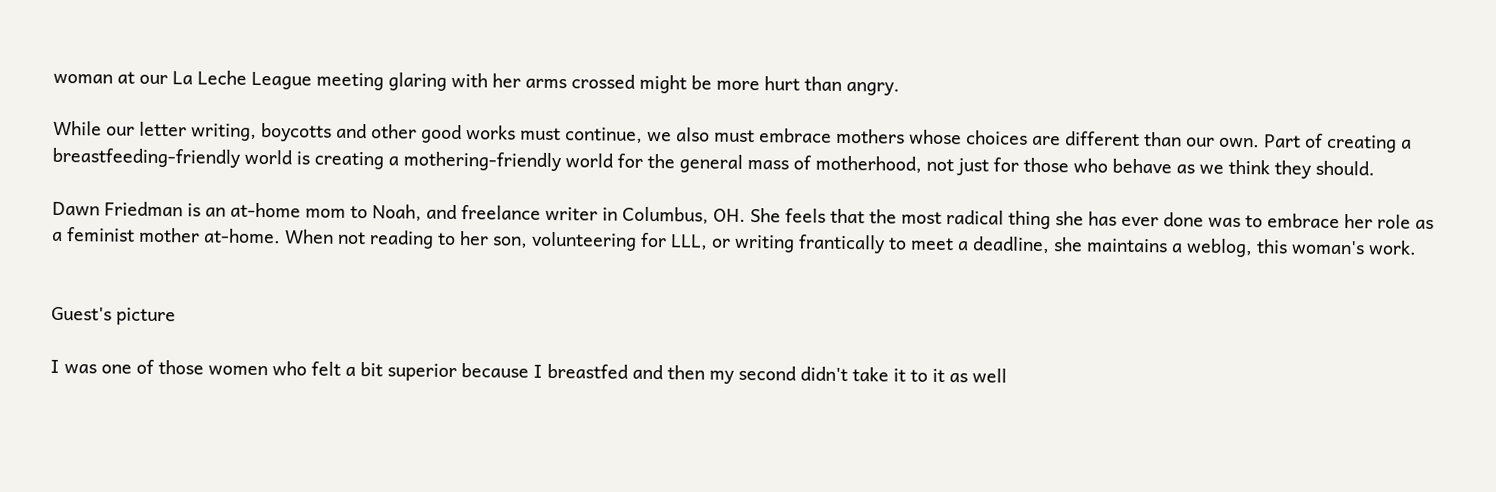woman at our La Leche League meeting glaring with her arms crossed might be more hurt than angry.

While our letter writing, boycotts and other good works must continue, we also must embrace mothers whose choices are different than our own. Part of creating a breastfeeding-friendly world is creating a mothering-friendly world for the general mass of motherhood, not just for those who behave as we think they should.

Dawn Friedman is an at-home mom to Noah, and freelance writer in Columbus, OH. She feels that the most radical thing she has ever done was to embrace her role as a feminist mother at-home. When not reading to her son, volunteering for LLL, or writing frantically to meet a deadline, she maintains a weblog, this woman's work.


Guest's picture

I was one of those women who felt a bit superior because I breastfed and then my second didn't take it to it as well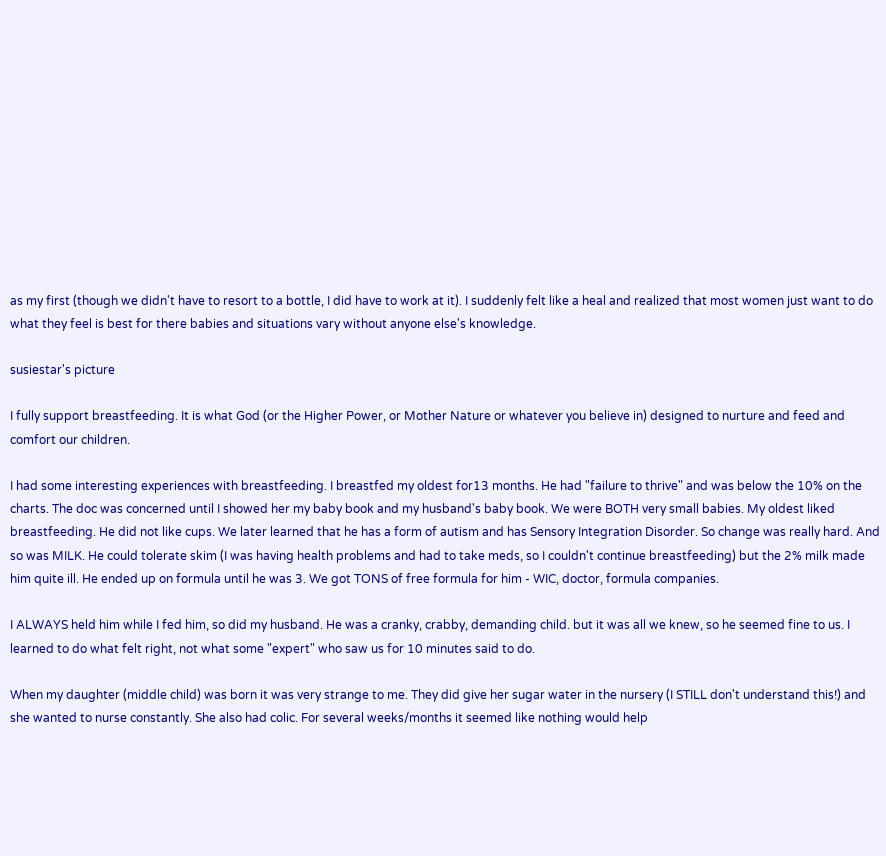as my first (though we didn't have to resort to a bottle, I did have to work at it). I suddenly felt like a heal and realized that most women just want to do what they feel is best for there babies and situations vary without anyone else's knowledge.

susiestar's picture

I fully support breastfeeding. It is what God (or the Higher Power, or Mother Nature or whatever you believe in) designed to nurture and feed and comfort our children.

I had some interesting experiences with breastfeeding. I breastfed my oldest for13 months. He had "failure to thrive" and was below the 10% on the charts. The doc was concerned until I showed her my baby book and my husband's baby book. We were BOTH very small babies. My oldest liked breastfeeding. He did not like cups. We later learned that he has a form of autism and has Sensory Integration Disorder. So change was really hard. And so was MILK. He could tolerate skim (I was having health problems and had to take meds, so I couldn't continue breastfeeding) but the 2% milk made him quite ill. He ended up on formula until he was 3. We got TONS of free formula for him - WIC, doctor, formula companies.

I ALWAYS held him while I fed him, so did my husband. He was a cranky, crabby, demanding child. but it was all we knew, so he seemed fine to us. I learned to do what felt right, not what some "expert" who saw us for 10 minutes said to do.

When my daughter (middle child) was born it was very strange to me. They did give her sugar water in the nursery (I STILL don't understand this!) and she wanted to nurse constantly. She also had colic. For several weeks/months it seemed like nothing would help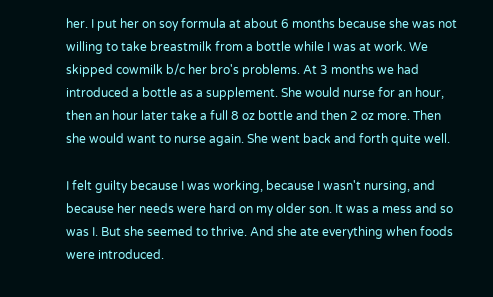her. I put her on soy formula at about 6 months because she was not willing to take breastmilk from a bottle while I was at work. We skipped cowmilk b/c her bro's problems. At 3 months we had introduced a bottle as a supplement. She would nurse for an hour, then an hour later take a full 8 oz bottle and then 2 oz more. Then she would want to nurse again. She went back and forth quite well.

I felt guilty because I was working, because I wasn't nursing, and because her needs were hard on my older son. It was a mess and so was I. But she seemed to thrive. And she ate everything when foods were introduced.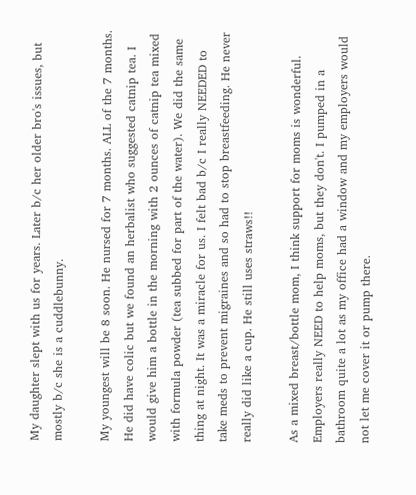My daughter slept with us for years. Later b/c her older bro's issues, but mostly b/c she is a cuddlebunny.

My youngest will be 8 soon. He nursed for 7 months. ALL of the 7 months. He did have colic but we found an herbalist who suggested catnip tea. I would give him a bottle in the morning with 2 ounces of catnip tea mixed with formula powder (tea subbed for part of the water). We did the same thing at night. It was a miracle for us. I felt bad b/c I really NEEDED to take meds to prevent migraines and so had to stop breastfeeding. He never really did like a cup. He still uses straws!!

As a mixed breast/bottle mom, I think support for moms is wonderful. Employers really NEED to help moms, but they don't. I pumped in a bathroom quite a lot as my office had a window and my employers would not let me cover it or pump there.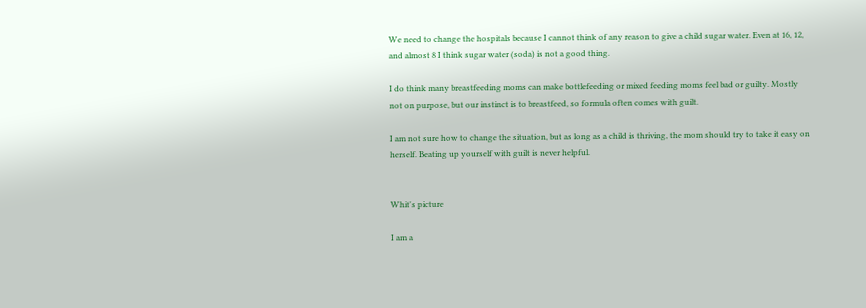We need to change the hospitals because I cannot think of any reason to give a child sugar water. Even at 16, 12, and almost 8 I think sugar water (soda) is not a good thing.

I do think many breastfeeding moms can make bottlefeeding or mixed feeding moms feel bad or guilty. Mostly not on purpose, but our instinct is to breastfeed, so formula often comes with guilt.

I am not sure how to change the situation, but as long as a child is thriving, the mom should try to take it easy on herself. Beating up yourself with guilt is never helpful.


Whit's picture

I am a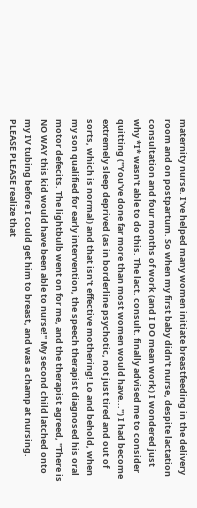maternity nurse. I've helped many women initiate breastfeeding in the delivery room and on postpartum. So when my first baby didn't nurse, despite lactation consultation and four months of work (and I DO mean work) I wondered just why *I* wasn't able to do this. The lact. consult. finally advised me to consider quitting ("You've done far more than most women would have...") I had become extremely sleep deprived (as in borderline psychotic, not just tired and out of sorts, which is normal) and that isn't effective mothering! Lo and behold, when my son qualified for early intervention, the speech therapist diagnosed his oral motor defecits. The lightbulb went on for me, and the therapist agreed, "There is NO WAY this kid would have been able to nurse!" My second child latched onto my IV tubing before I could get him to breast, and was a champ at nursing. PLEASE PLEASE realize that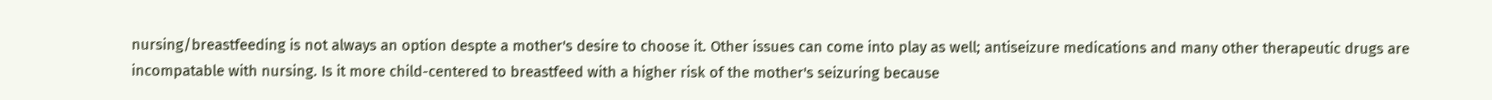nursing/breastfeeding is not always an option despte a mother's desire to choose it. Other issues can come into play as well; antiseizure medications and many other therapeutic drugs are incompatable with nursing. Is it more child-centered to breastfeed with a higher risk of the mother's seizuring because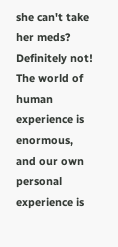she can't take her meds? Definitely not! The world of human experience is enormous, and our own personal experience is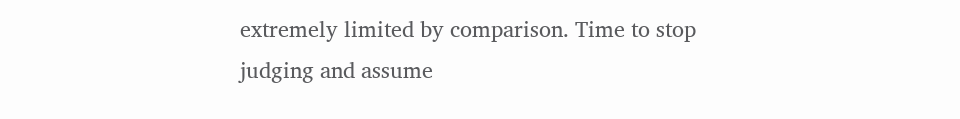extremely limited by comparison. Time to stop judging and assume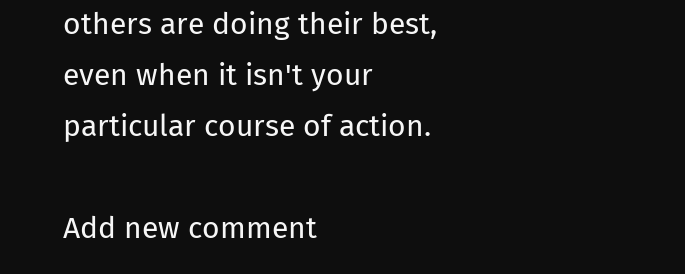others are doing their best, even when it isn't your particular course of action.

Add new comment